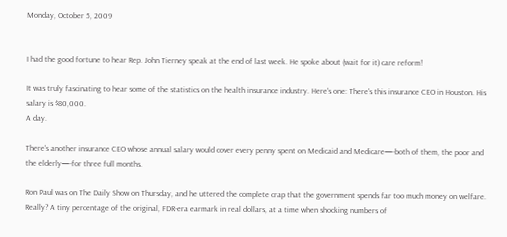Monday, October 5, 2009


I had the good fortune to hear Rep. John Tierney speak at the end of last week. He spoke about (wait for it) care reform!

It was truly fascinating to hear some of the statistics on the health insurance industry. Here's one: There's this insurance CEO in Houston. His salary is $80,000.
A day.

There's another insurance CEO whose annual salary would cover every penny spent on Medicaid and Medicare—-both of them, the poor and the elderly—-for three full months.

Ron Paul was on The Daily Show on Thursday, and he uttered the complete crap that the government spends far too much money on welfare. Really? A tiny percentage of the original, FDR-era earmark in real dollars, at a time when shocking numbers of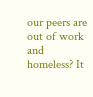our peers are out of work and homeless? It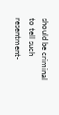should be criminal to tell such resentment-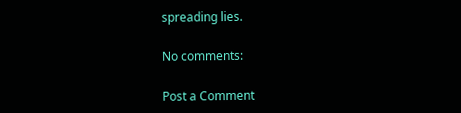spreading lies.

No comments:

Post a Comment